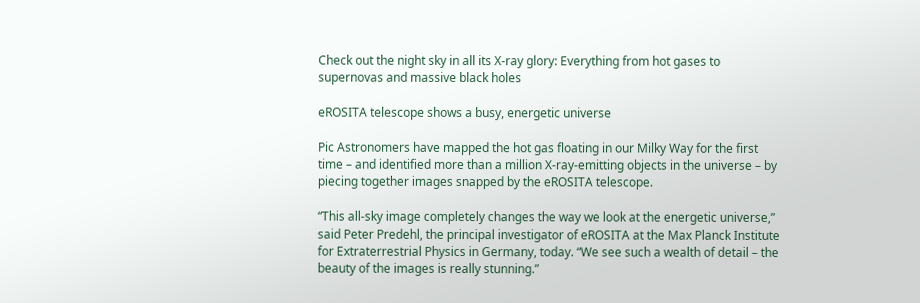Check out the night sky in all its X-ray glory: Everything from hot gases to supernovas and massive black holes

eROSITA telescope shows a busy, energetic universe

Pic Astronomers have mapped the hot gas floating in our Milky Way for the first time – and identified more than a million X-ray-emitting objects in the universe – by piecing together images snapped by the eROSITA telescope.

“This all-sky image completely changes the way we look at the energetic universe,” said Peter Predehl, the principal investigator of eROSITA at the Max Planck Institute for Extraterrestrial Physics in Germany, today. “We see such a wealth of detail – the beauty of the images is really stunning.”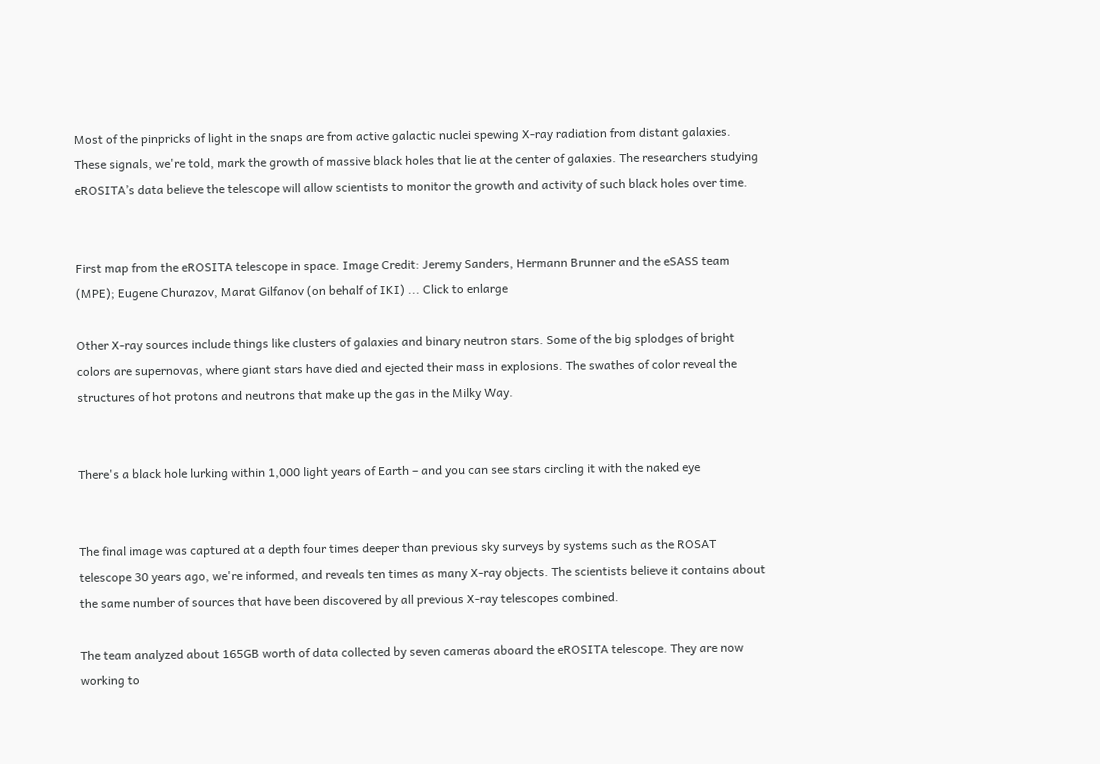Most of the pinpricks of light in the snaps are from active galactic nuclei spewing X-ray radiation from distant galaxies. These signals, we're told, mark the growth of massive black holes that lie at the center of galaxies. The researchers studying eROSITA’s data believe the telescope will allow scientists to monitor the growth and activity of such black holes over time.


First map from the eROSITA telescope in space. Image Credit: Jeremy Sanders, Hermann Brunner and the eSASS team (MPE); Eugene Churazov, Marat Gilfanov (on behalf of IKI) ... Click to enlarge

Other X-ray sources include things like clusters of galaxies and binary neutron stars. Some of the big splodges of bright colors are supernovas, where giant stars have died and ejected their mass in explosions. The swathes of color reveal the structures of hot protons and neutrons that make up the gas in the Milky Way.


There's a black hole lurking within 1,000 light years of Earth – and you can see stars circling it with the naked eye


The final image was captured at a depth four times deeper than previous sky surveys by systems such as the ROSAT telescope 30 years ago, we're informed, and reveals ten times as many X-ray objects. The scientists believe it contains about the same number of sources that have been discovered by all previous X-ray telescopes combined.

The team analyzed about 165GB worth of data collected by seven cameras aboard the eROSITA telescope. They are now working to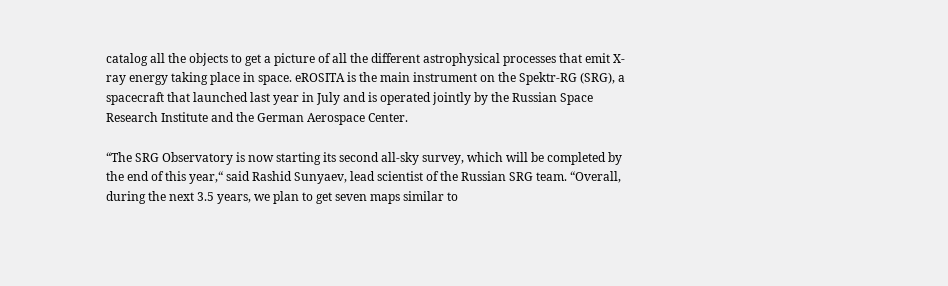catalog all the objects to get a picture of all the different astrophysical processes that emit X-ray energy taking place in space. eROSITA is the main instrument on the Spektr-RG (SRG), a spacecraft that launched last year in July and is operated jointly by the Russian Space Research Institute and the German Aerospace Center.

“The SRG Observatory is now starting its second all-sky survey, which will be completed by the end of this year,“ said Rashid Sunyaev, lead scientist of the Russian SRG team. “Overall, during the next 3.5 years, we plan to get seven maps similar to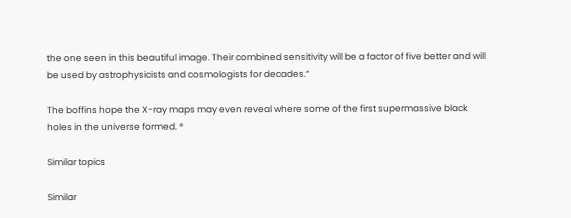the one seen in this beautiful image. Their combined sensitivity will be a factor of five better and will be used by astrophysicists and cosmologists for decades.“

The boffins hope the X-ray maps may even reveal where some of the first supermassive black holes in the universe formed. ®

Similar topics

Similar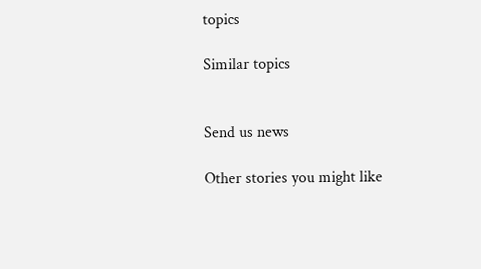topics

Similar topics


Send us news

Other stories you might like